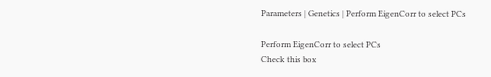Parameters | Genetics | Perform EigenCorr to select PCs

Perform EigenCorr to select PCs
Check this box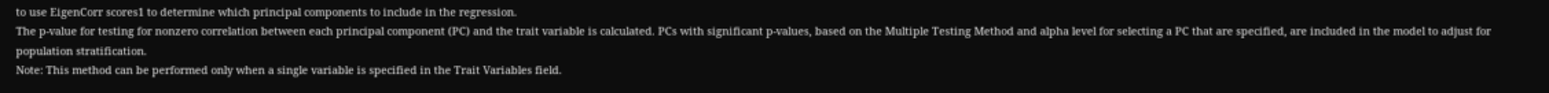to use EigenCorr scores1 to determine which principal components to include in the regression.
The p-value for testing for nonzero correlation between each principal component (PC) and the trait variable is calculated. PCs with significant p-values, based on the Multiple Testing Method and alpha level for selecting a PC that are specified, are included in the model to adjust for population stratification.
Note: This method can be performed only when a single variable is specified in the Trait Variables field.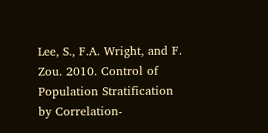Lee, S., F.A. Wright, and F. Zou. 2010. Control of Population Stratification by Correlation-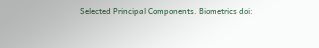Selected Principal Components. Biometrics doi: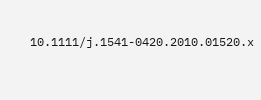10.1111/j.1541-0420.2010.01520.x